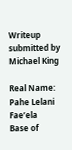Writeup submitted by Michael King

Real Name: Pahe Lelani Fae’ela
Base of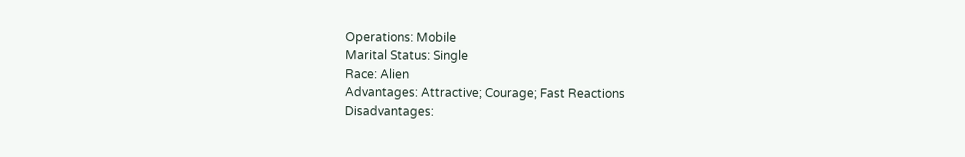Operations: Mobile
Marital Status: Single
Race: Alien
Advantages: Attractive; Courage; Fast Reactions
Disadvantages: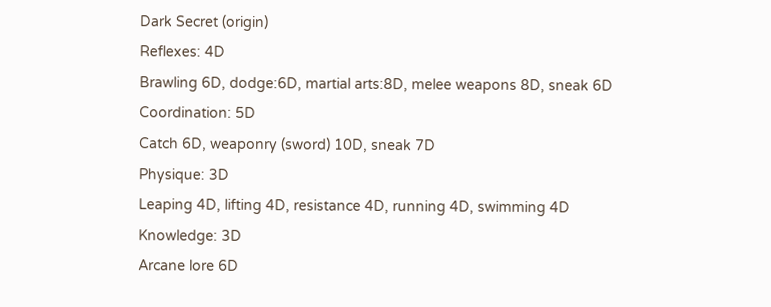Dark Secret (origin)
Reflexes: 4D
Brawling 6D, dodge:6D, martial arts:8D, melee weapons 8D, sneak 6D
Coordination: 5D
Catch 6D, weaponry (sword) 10D, sneak 7D
Physique: 3D
Leaping 4D, lifting 4D, resistance 4D, running 4D, swimming 4D
Knowledge: 3D
Arcane lore 6D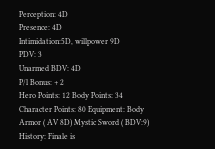Perception: 4D
Presence: 4D
Intimidation:5D, willpower 9D
PDV: 3
Unarmed BDV: 4D
P/l Bonus: + 2
Hero Points: 12 Body Points: 34
Character Points: 80 Equipment: Body Armor ( AV 8D) Mystic Sword ( BDV:9)
History: Finale is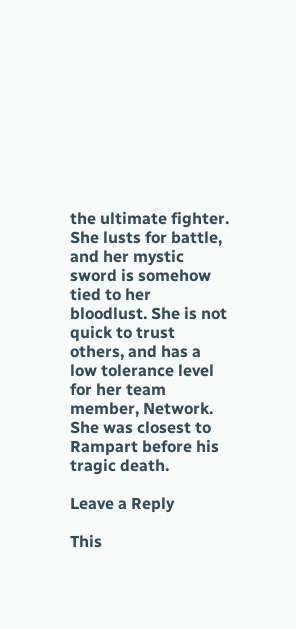the ultimate fighter. She lusts for battle, and her mystic sword is somehow tied to her bloodlust. She is not quick to trust others, and has a low tolerance level for her team member, Network. She was closest to Rampart before his tragic death.

Leave a Reply

This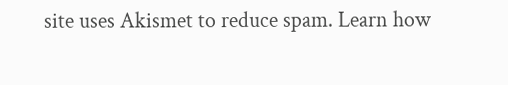site uses Akismet to reduce spam. Learn how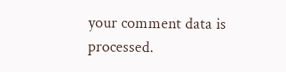your comment data is processed.